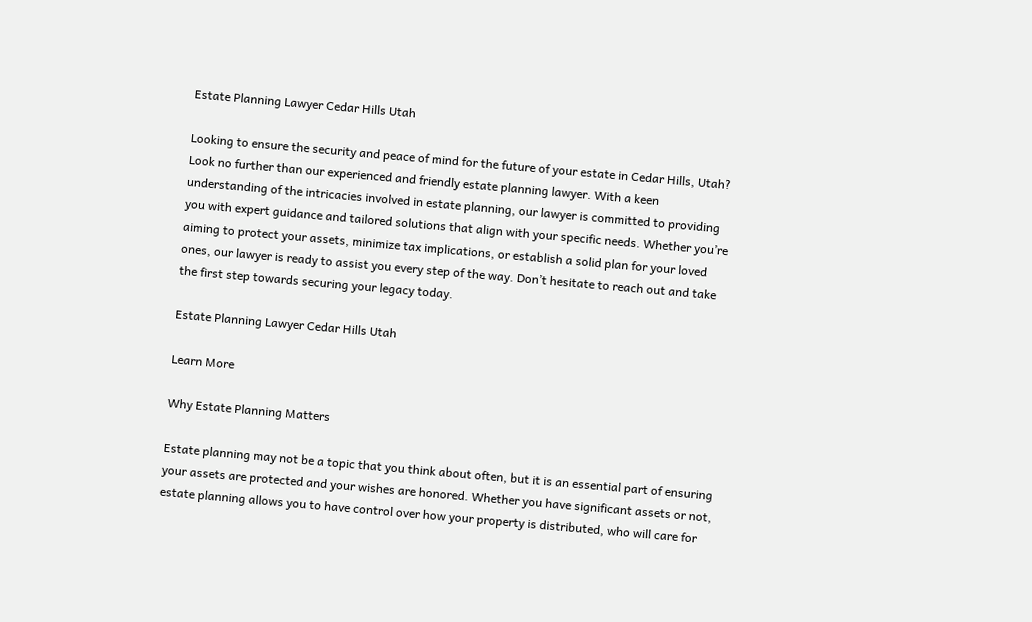Estate Planning Lawyer Cedar Hills Utah

Looking to ensure the security and peace of mind for the future of your estate in Cedar Hills, Utah? Look no further than our experienced and friendly estate planning lawyer. With a keen understanding of the intricacies involved in estate planning, our lawyer is committed to providing you with expert guidance and tailored solutions that align with your specific needs. Whether you’re aiming to protect your assets, minimize tax implications, or establish a solid plan for your loved ones, our lawyer is ready to assist you every step of the way. Don’t hesitate to reach out and take the first step towards securing your legacy today.

Estate Planning Lawyer Cedar Hills Utah

Learn More

Why Estate Planning Matters

Estate planning may not be a topic that you think about often, but it is an essential part of ensuring your assets are protected and your wishes are honored. Whether you have significant assets or not, estate planning allows you to have control over how your property is distributed, who will care for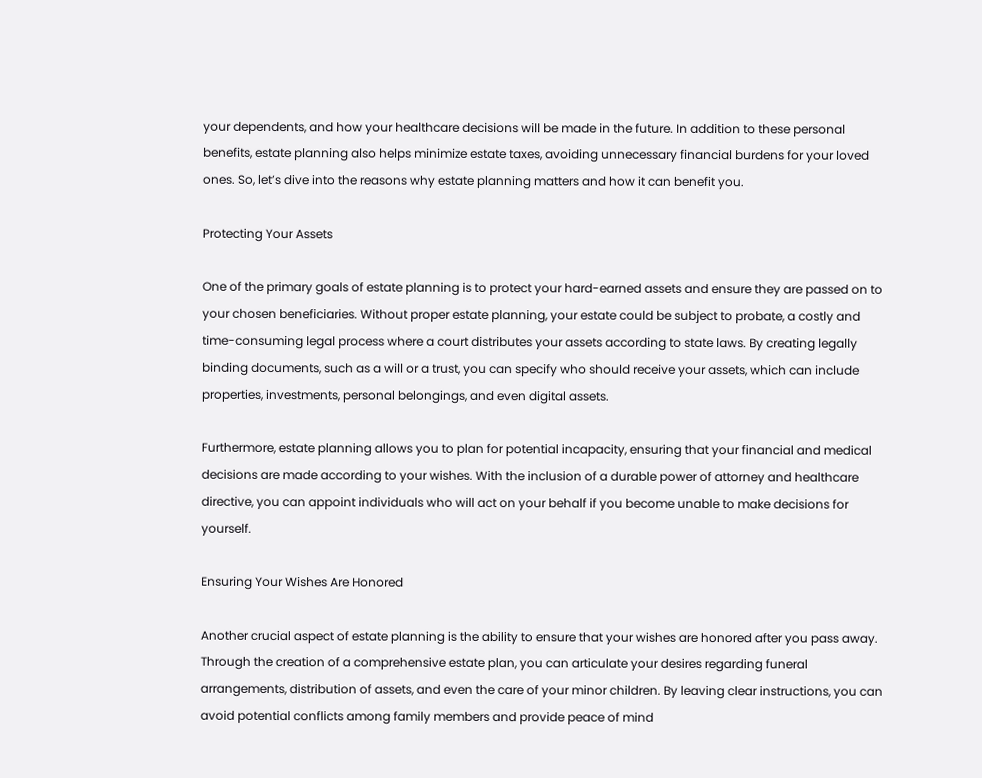your dependents, and how your healthcare decisions will be made in the future. In addition to these personal benefits, estate planning also helps minimize estate taxes, avoiding unnecessary financial burdens for your loved ones. So, let’s dive into the reasons why estate planning matters and how it can benefit you.

Protecting Your Assets

One of the primary goals of estate planning is to protect your hard-earned assets and ensure they are passed on to your chosen beneficiaries. Without proper estate planning, your estate could be subject to probate, a costly and time-consuming legal process where a court distributes your assets according to state laws. By creating legally binding documents, such as a will or a trust, you can specify who should receive your assets, which can include properties, investments, personal belongings, and even digital assets.

Furthermore, estate planning allows you to plan for potential incapacity, ensuring that your financial and medical decisions are made according to your wishes. With the inclusion of a durable power of attorney and healthcare directive, you can appoint individuals who will act on your behalf if you become unable to make decisions for yourself.

Ensuring Your Wishes Are Honored

Another crucial aspect of estate planning is the ability to ensure that your wishes are honored after you pass away. Through the creation of a comprehensive estate plan, you can articulate your desires regarding funeral arrangements, distribution of assets, and even the care of your minor children. By leaving clear instructions, you can avoid potential conflicts among family members and provide peace of mind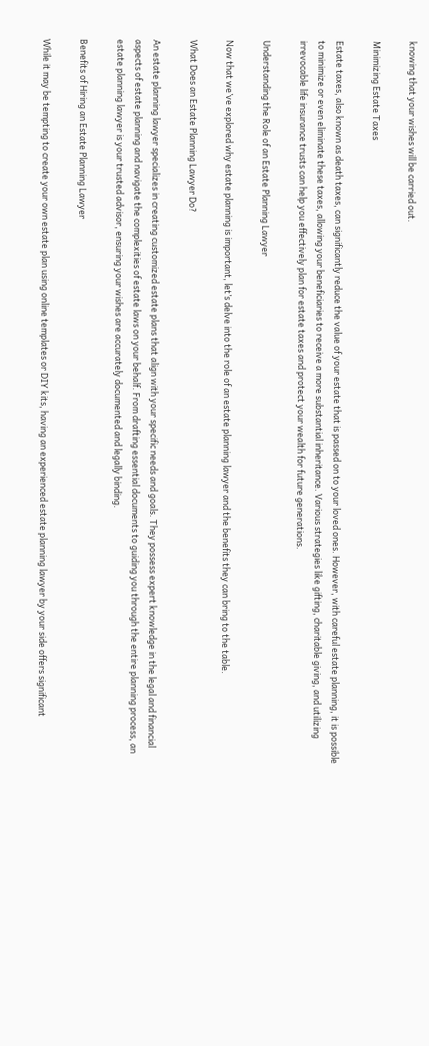knowing that your wishes will be carried out.

Minimizing Estate Taxes

Estate taxes, also known as death taxes, can significantly reduce the value of your estate that is passed on to your loved ones. However, with careful estate planning, it is possible to minimize or even eliminate these taxes, allowing your beneficiaries to receive a more substantial inheritance. Various strategies like gifting, charitable giving, and utilizing irrevocable life insurance trusts can help you effectively plan for estate taxes and protect your wealth for future generations.

Understanding the Role of an Estate Planning Lawyer

Now that we’ve explored why estate planning is important, let’s delve into the role of an estate planning lawyer and the benefits they can bring to the table.

What Does an Estate Planning Lawyer Do?

An estate planning lawyer specializes in creating customized estate plans that align with your specific needs and goals. They possess expert knowledge in the legal and financial aspects of estate planning and navigate the complexities of estate laws on your behalf. From drafting essential documents to guiding you through the entire planning process, an estate planning lawyer is your trusted advisor, ensuring your wishes are accurately documented and legally binding.

Benefits of Hiring an Estate Planning Lawyer

While it may be tempting to create your own estate plan using online templates or DIY kits, having an experienced estate planning lawyer by your side offers significant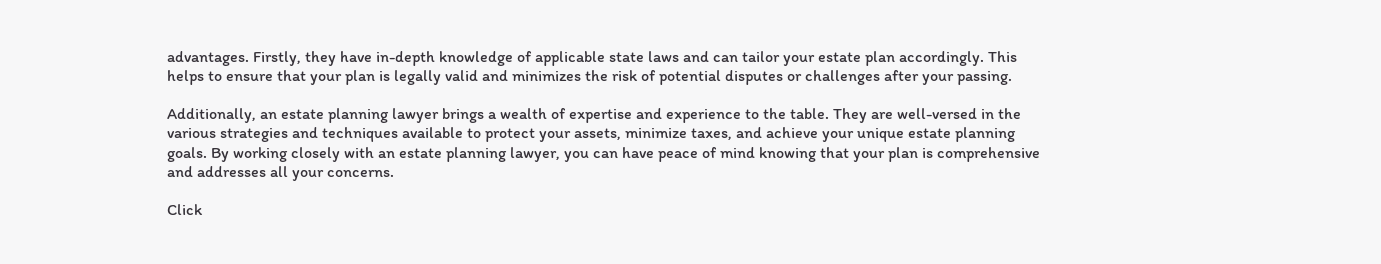advantages. Firstly, they have in-depth knowledge of applicable state laws and can tailor your estate plan accordingly. This helps to ensure that your plan is legally valid and minimizes the risk of potential disputes or challenges after your passing.

Additionally, an estate planning lawyer brings a wealth of expertise and experience to the table. They are well-versed in the various strategies and techniques available to protect your assets, minimize taxes, and achieve your unique estate planning goals. By working closely with an estate planning lawyer, you can have peace of mind knowing that your plan is comprehensive and addresses all your concerns.

Click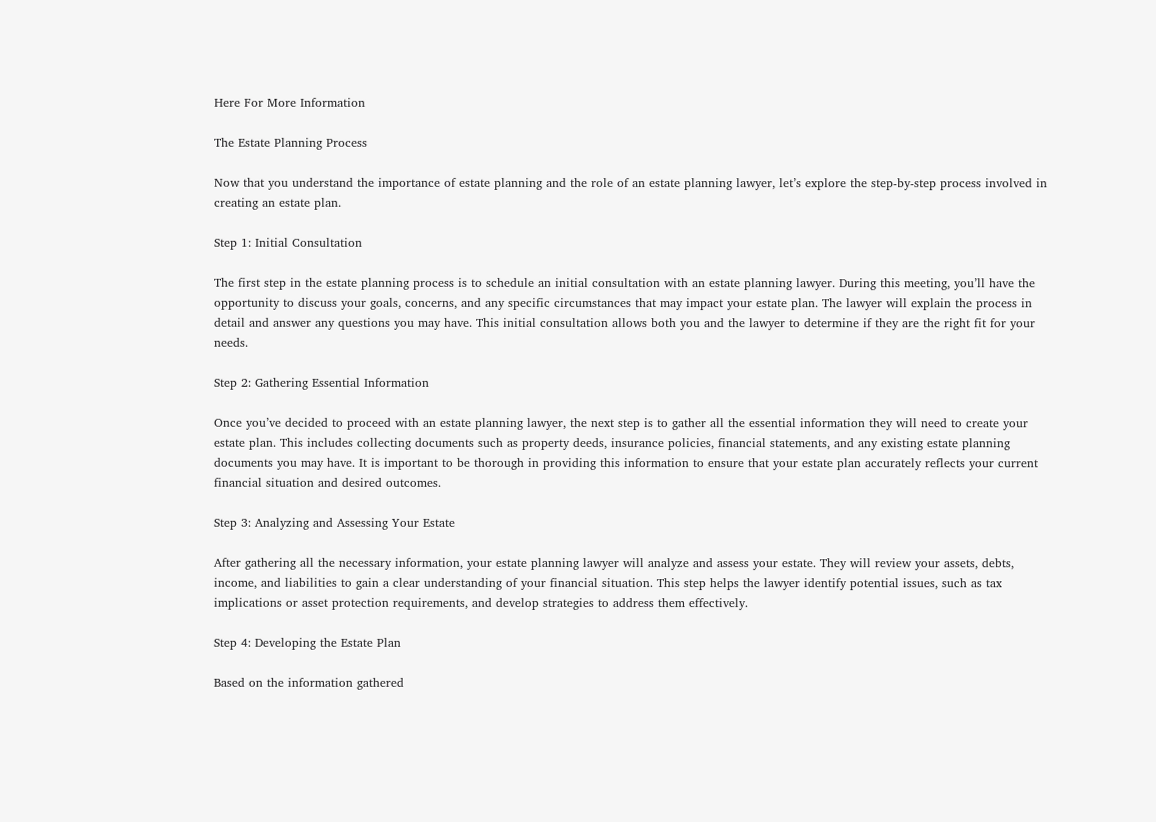Here For More Information

The Estate Planning Process

Now that you understand the importance of estate planning and the role of an estate planning lawyer, let’s explore the step-by-step process involved in creating an estate plan.

Step 1: Initial Consultation

The first step in the estate planning process is to schedule an initial consultation with an estate planning lawyer. During this meeting, you’ll have the opportunity to discuss your goals, concerns, and any specific circumstances that may impact your estate plan. The lawyer will explain the process in detail and answer any questions you may have. This initial consultation allows both you and the lawyer to determine if they are the right fit for your needs.

Step 2: Gathering Essential Information

Once you’ve decided to proceed with an estate planning lawyer, the next step is to gather all the essential information they will need to create your estate plan. This includes collecting documents such as property deeds, insurance policies, financial statements, and any existing estate planning documents you may have. It is important to be thorough in providing this information to ensure that your estate plan accurately reflects your current financial situation and desired outcomes.

Step 3: Analyzing and Assessing Your Estate

After gathering all the necessary information, your estate planning lawyer will analyze and assess your estate. They will review your assets, debts, income, and liabilities to gain a clear understanding of your financial situation. This step helps the lawyer identify potential issues, such as tax implications or asset protection requirements, and develop strategies to address them effectively.

Step 4: Developing the Estate Plan

Based on the information gathered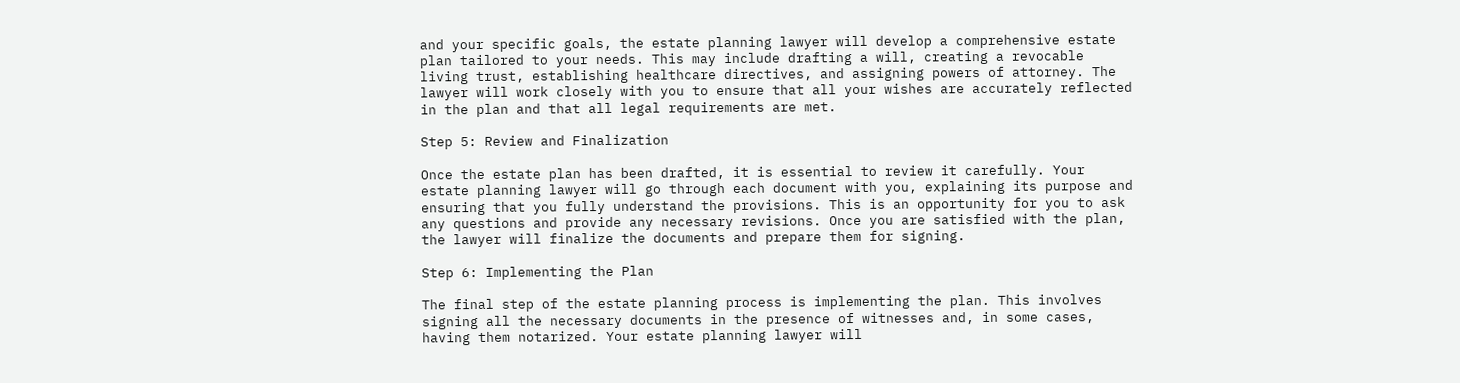and your specific goals, the estate planning lawyer will develop a comprehensive estate plan tailored to your needs. This may include drafting a will, creating a revocable living trust, establishing healthcare directives, and assigning powers of attorney. The lawyer will work closely with you to ensure that all your wishes are accurately reflected in the plan and that all legal requirements are met.

Step 5: Review and Finalization

Once the estate plan has been drafted, it is essential to review it carefully. Your estate planning lawyer will go through each document with you, explaining its purpose and ensuring that you fully understand the provisions. This is an opportunity for you to ask any questions and provide any necessary revisions. Once you are satisfied with the plan, the lawyer will finalize the documents and prepare them for signing.

Step 6: Implementing the Plan

The final step of the estate planning process is implementing the plan. This involves signing all the necessary documents in the presence of witnesses and, in some cases, having them notarized. Your estate planning lawyer will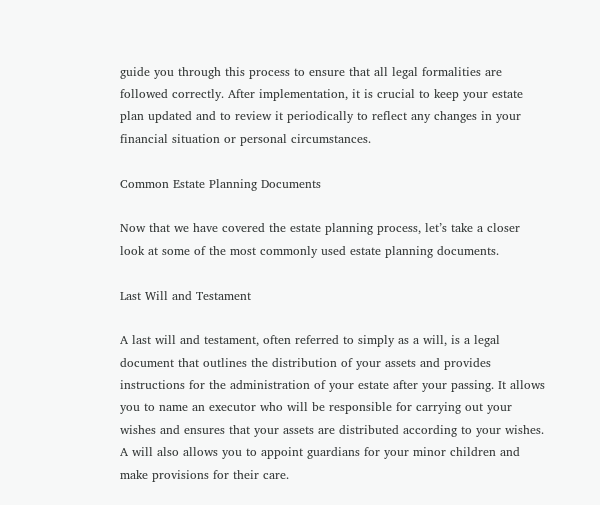guide you through this process to ensure that all legal formalities are followed correctly. After implementation, it is crucial to keep your estate plan updated and to review it periodically to reflect any changes in your financial situation or personal circumstances.

Common Estate Planning Documents

Now that we have covered the estate planning process, let’s take a closer look at some of the most commonly used estate planning documents.

Last Will and Testament

A last will and testament, often referred to simply as a will, is a legal document that outlines the distribution of your assets and provides instructions for the administration of your estate after your passing. It allows you to name an executor who will be responsible for carrying out your wishes and ensures that your assets are distributed according to your wishes. A will also allows you to appoint guardians for your minor children and make provisions for their care.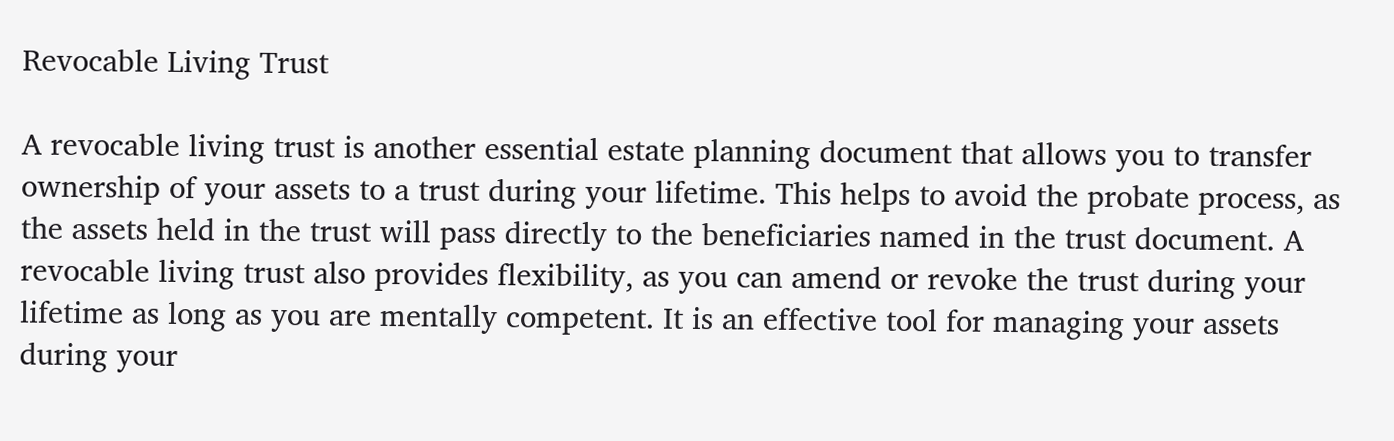Revocable Living Trust

A revocable living trust is another essential estate planning document that allows you to transfer ownership of your assets to a trust during your lifetime. This helps to avoid the probate process, as the assets held in the trust will pass directly to the beneficiaries named in the trust document. A revocable living trust also provides flexibility, as you can amend or revoke the trust during your lifetime as long as you are mentally competent. It is an effective tool for managing your assets during your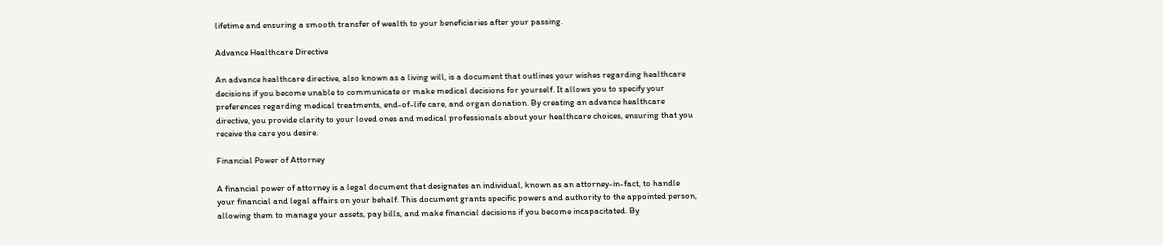lifetime and ensuring a smooth transfer of wealth to your beneficiaries after your passing.

Advance Healthcare Directive

An advance healthcare directive, also known as a living will, is a document that outlines your wishes regarding healthcare decisions if you become unable to communicate or make medical decisions for yourself. It allows you to specify your preferences regarding medical treatments, end-of-life care, and organ donation. By creating an advance healthcare directive, you provide clarity to your loved ones and medical professionals about your healthcare choices, ensuring that you receive the care you desire.

Financial Power of Attorney

A financial power of attorney is a legal document that designates an individual, known as an attorney-in-fact, to handle your financial and legal affairs on your behalf. This document grants specific powers and authority to the appointed person, allowing them to manage your assets, pay bills, and make financial decisions if you become incapacitated. By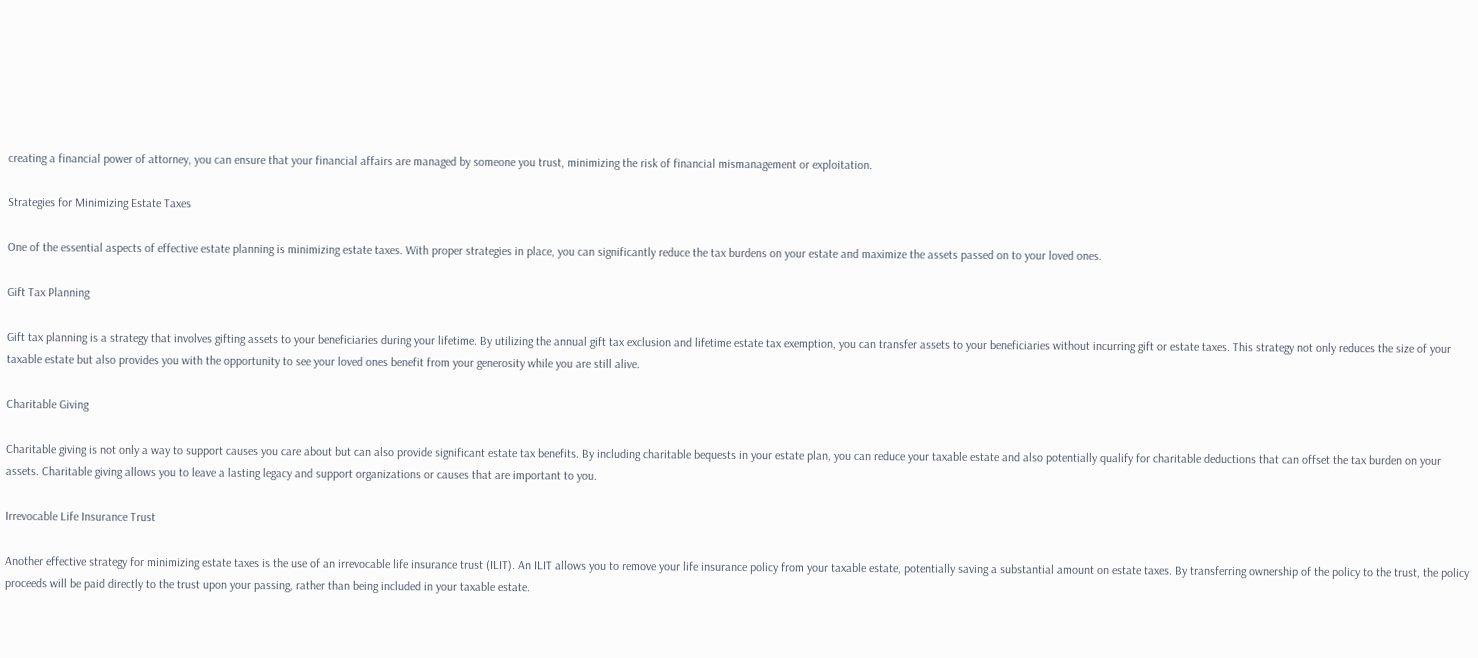creating a financial power of attorney, you can ensure that your financial affairs are managed by someone you trust, minimizing the risk of financial mismanagement or exploitation.

Strategies for Minimizing Estate Taxes

One of the essential aspects of effective estate planning is minimizing estate taxes. With proper strategies in place, you can significantly reduce the tax burdens on your estate and maximize the assets passed on to your loved ones.

Gift Tax Planning

Gift tax planning is a strategy that involves gifting assets to your beneficiaries during your lifetime. By utilizing the annual gift tax exclusion and lifetime estate tax exemption, you can transfer assets to your beneficiaries without incurring gift or estate taxes. This strategy not only reduces the size of your taxable estate but also provides you with the opportunity to see your loved ones benefit from your generosity while you are still alive.

Charitable Giving

Charitable giving is not only a way to support causes you care about but can also provide significant estate tax benefits. By including charitable bequests in your estate plan, you can reduce your taxable estate and also potentially qualify for charitable deductions that can offset the tax burden on your assets. Charitable giving allows you to leave a lasting legacy and support organizations or causes that are important to you.

Irrevocable Life Insurance Trust

Another effective strategy for minimizing estate taxes is the use of an irrevocable life insurance trust (ILIT). An ILIT allows you to remove your life insurance policy from your taxable estate, potentially saving a substantial amount on estate taxes. By transferring ownership of the policy to the trust, the policy proceeds will be paid directly to the trust upon your passing, rather than being included in your taxable estate.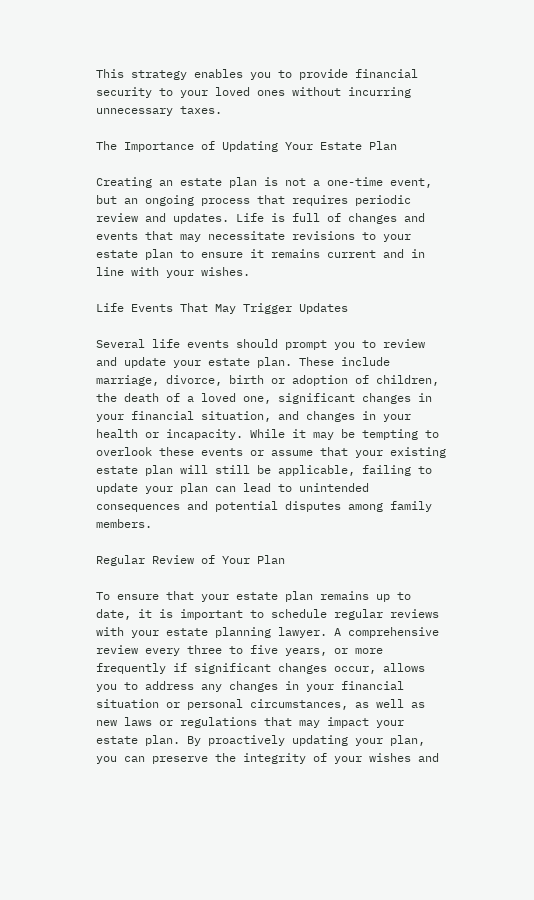This strategy enables you to provide financial security to your loved ones without incurring unnecessary taxes.

The Importance of Updating Your Estate Plan

Creating an estate plan is not a one-time event, but an ongoing process that requires periodic review and updates. Life is full of changes and events that may necessitate revisions to your estate plan to ensure it remains current and in line with your wishes.

Life Events That May Trigger Updates

Several life events should prompt you to review and update your estate plan. These include marriage, divorce, birth or adoption of children, the death of a loved one, significant changes in your financial situation, and changes in your health or incapacity. While it may be tempting to overlook these events or assume that your existing estate plan will still be applicable, failing to update your plan can lead to unintended consequences and potential disputes among family members.

Regular Review of Your Plan

To ensure that your estate plan remains up to date, it is important to schedule regular reviews with your estate planning lawyer. A comprehensive review every three to five years, or more frequently if significant changes occur, allows you to address any changes in your financial situation or personal circumstances, as well as new laws or regulations that may impact your estate plan. By proactively updating your plan, you can preserve the integrity of your wishes and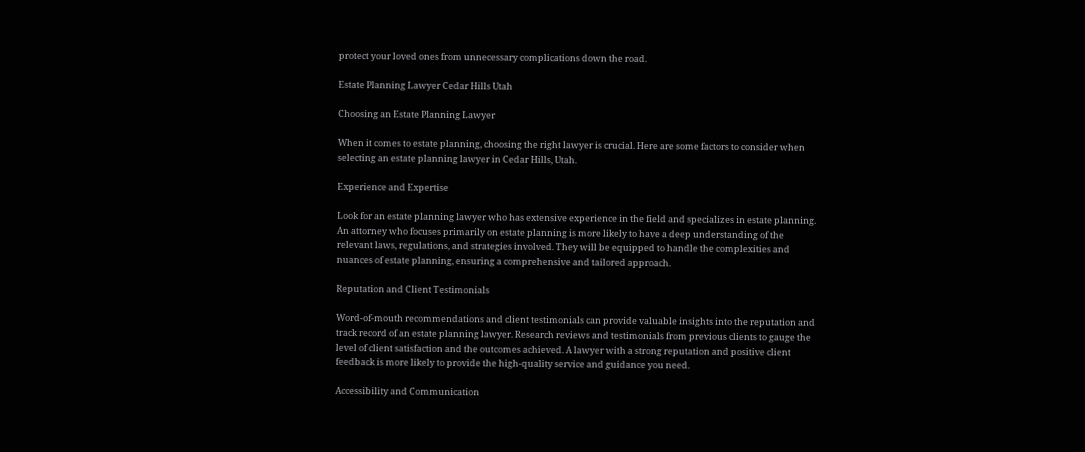protect your loved ones from unnecessary complications down the road.

Estate Planning Lawyer Cedar Hills Utah

Choosing an Estate Planning Lawyer

When it comes to estate planning, choosing the right lawyer is crucial. Here are some factors to consider when selecting an estate planning lawyer in Cedar Hills, Utah.

Experience and Expertise

Look for an estate planning lawyer who has extensive experience in the field and specializes in estate planning. An attorney who focuses primarily on estate planning is more likely to have a deep understanding of the relevant laws, regulations, and strategies involved. They will be equipped to handle the complexities and nuances of estate planning, ensuring a comprehensive and tailored approach.

Reputation and Client Testimonials

Word-of-mouth recommendations and client testimonials can provide valuable insights into the reputation and track record of an estate planning lawyer. Research reviews and testimonials from previous clients to gauge the level of client satisfaction and the outcomes achieved. A lawyer with a strong reputation and positive client feedback is more likely to provide the high-quality service and guidance you need.

Accessibility and Communication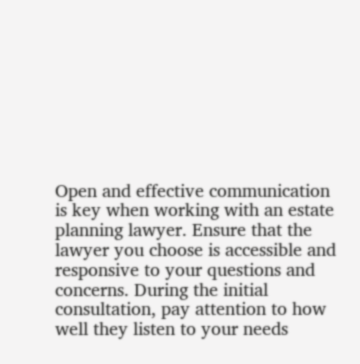Open and effective communication is key when working with an estate planning lawyer. Ensure that the lawyer you choose is accessible and responsive to your questions and concerns. During the initial consultation, pay attention to how well they listen to your needs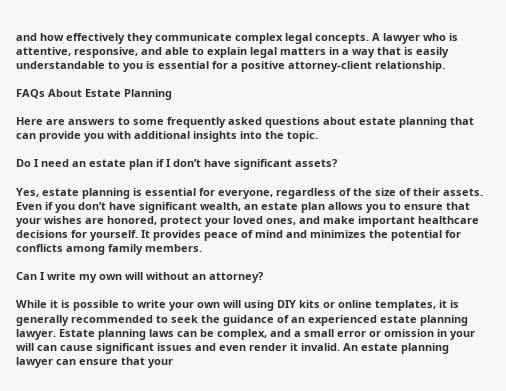and how effectively they communicate complex legal concepts. A lawyer who is attentive, responsive, and able to explain legal matters in a way that is easily understandable to you is essential for a positive attorney-client relationship.

FAQs About Estate Planning

Here are answers to some frequently asked questions about estate planning that can provide you with additional insights into the topic.

Do I need an estate plan if I don’t have significant assets?

Yes, estate planning is essential for everyone, regardless of the size of their assets. Even if you don’t have significant wealth, an estate plan allows you to ensure that your wishes are honored, protect your loved ones, and make important healthcare decisions for yourself. It provides peace of mind and minimizes the potential for conflicts among family members.

Can I write my own will without an attorney?

While it is possible to write your own will using DIY kits or online templates, it is generally recommended to seek the guidance of an experienced estate planning lawyer. Estate planning laws can be complex, and a small error or omission in your will can cause significant issues and even render it invalid. An estate planning lawyer can ensure that your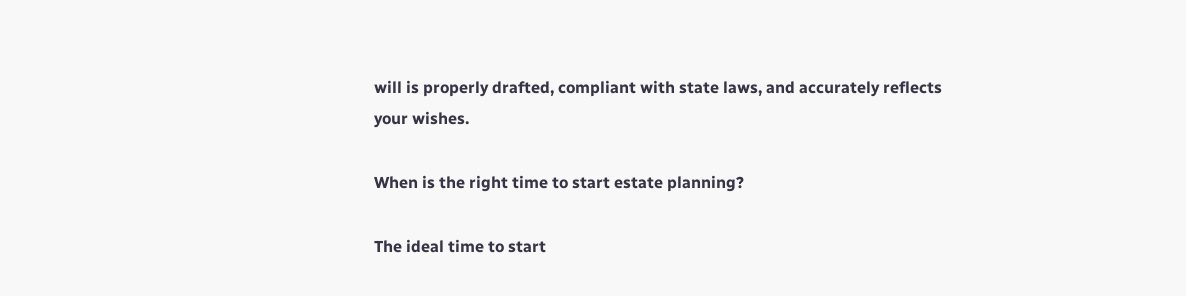will is properly drafted, compliant with state laws, and accurately reflects your wishes.

When is the right time to start estate planning?

The ideal time to start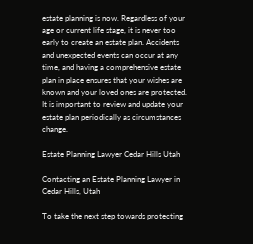estate planning is now. Regardless of your age or current life stage, it is never too early to create an estate plan. Accidents and unexpected events can occur at any time, and having a comprehensive estate plan in place ensures that your wishes are known and your loved ones are protected. It is important to review and update your estate plan periodically as circumstances change.

Estate Planning Lawyer Cedar Hills Utah

Contacting an Estate Planning Lawyer in Cedar Hills, Utah

To take the next step towards protecting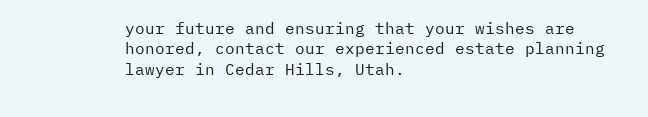your future and ensuring that your wishes are honored, contact our experienced estate planning lawyer in Cedar Hills, Utah.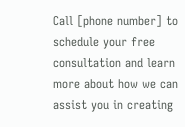Call [phone number] to schedule your free consultation and learn more about how we can assist you in creating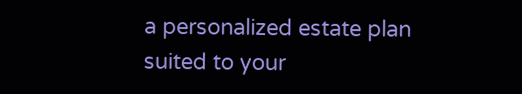a personalized estate plan suited to your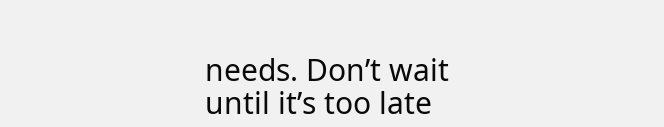needs. Don’t wait until it’s too late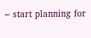– start planning for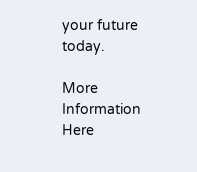your future today.

More Information Here